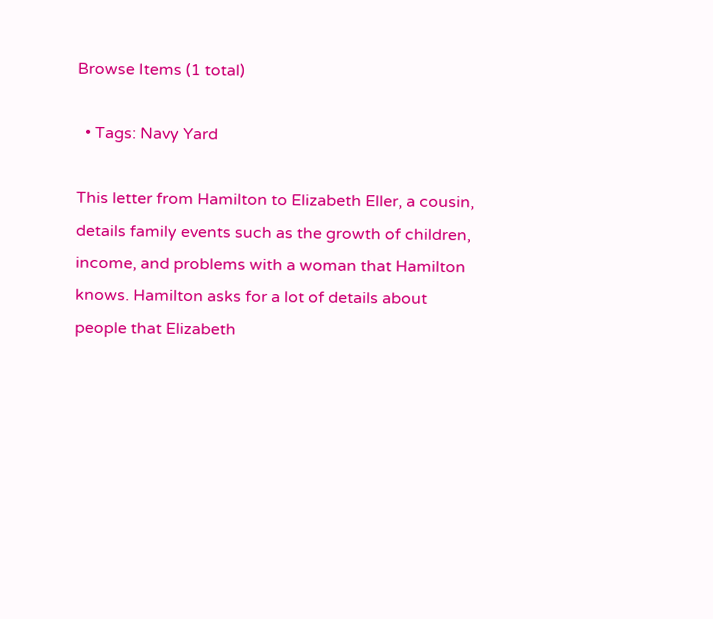Browse Items (1 total)

  • Tags: Navy Yard

This letter from Hamilton to Elizabeth Eller, a cousin, details family events such as the growth of children, income, and problems with a woman that Hamilton knows. Hamilton asks for a lot of details about people that Elizabeth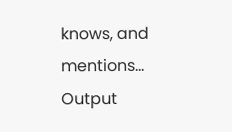knows, and mentions…
Output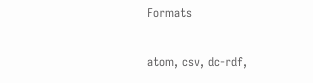Formats

atom, csv, dc-rdf,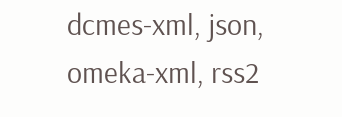dcmes-xml, json, omeka-xml, rss2